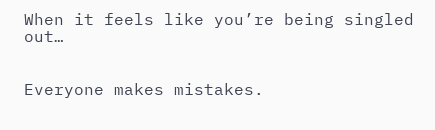When it feels like you’re being singled out…


Everyone makes mistakes.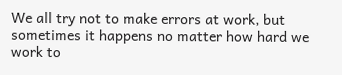We all try not to make errors at work, but sometimes it happens no matter how hard we work to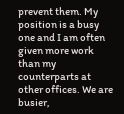prevent them. My position is a busy one and I am often given more work than my counterparts at other offices. We are busier,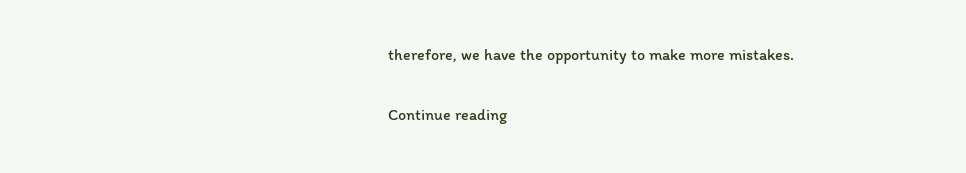therefore, we have the opportunity to make more mistakes.

Continue reading